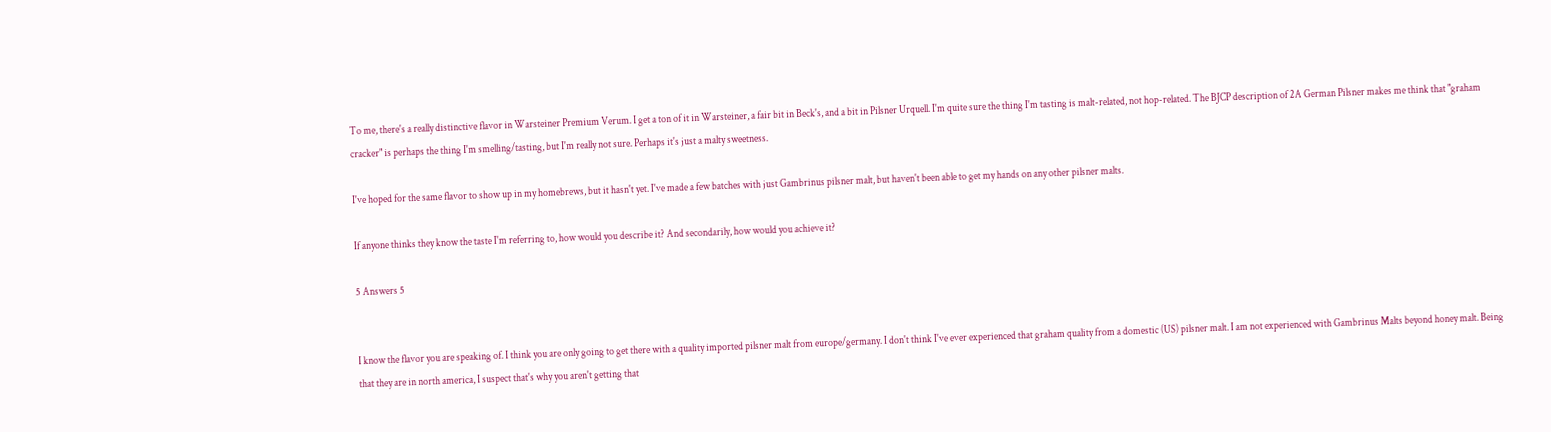To me, there's a really distinctive flavor in Warsteiner Premium Verum. I get a ton of it in Warsteiner, a fair bit in Beck's, and a bit in Pilsner Urquell. I'm quite sure the thing I'm tasting is malt-related, not hop-related. The BJCP description of 2A German Pilsner makes me think that "graham cracker" is perhaps the thing I'm smelling/tasting, but I'm really not sure. Perhaps it's just a malty sweetness.

I've hoped for the same flavor to show up in my homebrews, but it hasn't yet. I've made a few batches with just Gambrinus pilsner malt, but haven't been able to get my hands on any other pilsner malts.

If anyone thinks they know the taste I'm referring to, how would you describe it? And secondarily, how would you achieve it?

5 Answers 5


I know the flavor you are speaking of. I think you are only going to get there with a quality imported pilsner malt from europe/germany. I don't think I've ever experienced that graham quality from a domestic (US) pilsner malt. I am not experienced with Gambrinus Malts beyond honey malt. Being that they are in north america, I suspect that's why you aren't getting that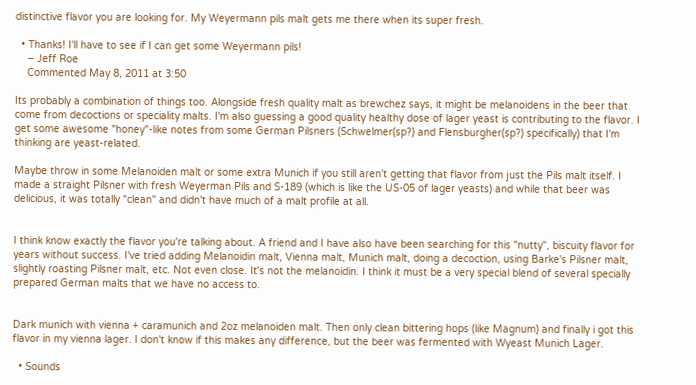distinctive flavor you are looking for. My Weyermann pils malt gets me there when its super fresh.

  • Thanks! I'll have to see if I can get some Weyermann pils!
    – Jeff Roe
    Commented May 8, 2011 at 3:50

Its probably a combination of things too. Alongside fresh quality malt as brewchez says, it might be melanoidens in the beer that come from decoctions or speciality malts. I'm also guessing a good quality healthy dose of lager yeast is contributing to the flavor. I get some awesome "honey"-like notes from some German Pilsners (Schwelmer(sp?) and Flensburgher(sp?) specifically) that I'm thinking are yeast-related.

Maybe throw in some Melanoiden malt or some extra Munich if you still aren't getting that flavor from just the Pils malt itself. I made a straight Pilsner with fresh Weyerman Pils and S-189 (which is like the US-05 of lager yeasts) and while that beer was delicious, it was totally "clean" and didn't have much of a malt profile at all.


I think know exactly the flavor you're talking about. A friend and I have also have been searching for this "nutty", biscuity flavor for years without success. I've tried adding Melanoidin malt, Vienna malt, Munich malt, doing a decoction, using Barke's Pilsner malt, slightly roasting Pilsner malt, etc. Not even close. It's not the melanoidin. I think it must be a very special blend of several specially prepared German malts that we have no access to.


Dark munich with vienna + caramunich and 2oz melanoiden malt. Then only clean bittering hops (like Magnum) and finally i got this flavor in my vienna lager. I don't know if this makes any difference, but the beer was fermented with Wyeast Munich Lager.

  • Sounds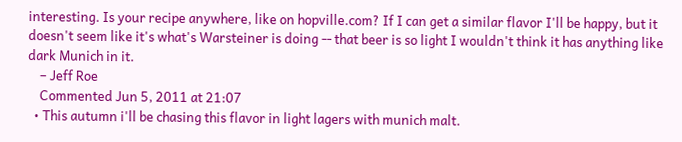interesting. Is your recipe anywhere, like on hopville.com? If I can get a similar flavor I'll be happy, but it doesn't seem like it's what's Warsteiner is doing -- that beer is so light I wouldn't think it has anything like dark Munich in it.
    – Jeff Roe
    Commented Jun 5, 2011 at 21:07
  • This autumn i'll be chasing this flavor in light lagers with munich malt.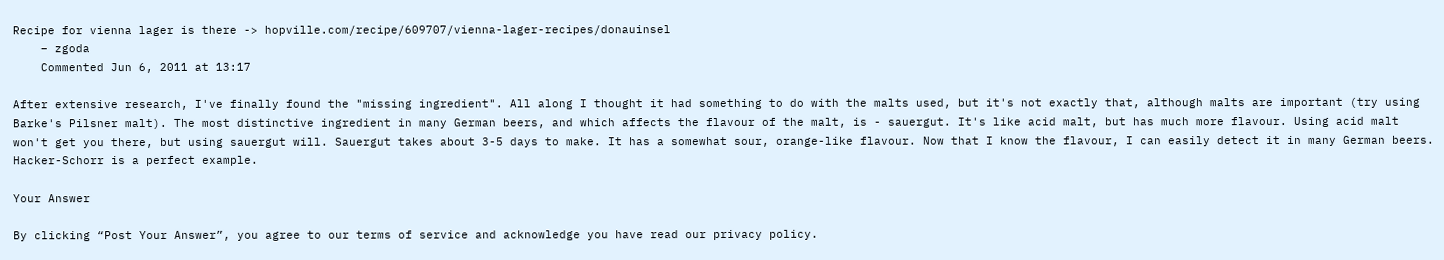Recipe for vienna lager is there -> hopville.com/recipe/609707/vienna-lager-recipes/donauinsel
    – zgoda
    Commented Jun 6, 2011 at 13:17

After extensive research, I've finally found the "missing ingredient". All along I thought it had something to do with the malts used, but it's not exactly that, although malts are important (try using Barke's Pilsner malt). The most distinctive ingredient in many German beers, and which affects the flavour of the malt, is - sauergut. It's like acid malt, but has much more flavour. Using acid malt won't get you there, but using sauergut will. Sauergut takes about 3-5 days to make. It has a somewhat sour, orange-like flavour. Now that I know the flavour, I can easily detect it in many German beers. Hacker-Schorr is a perfect example.

Your Answer

By clicking “Post Your Answer”, you agree to our terms of service and acknowledge you have read our privacy policy.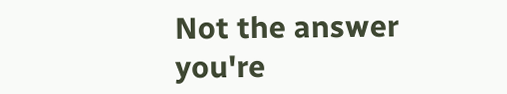Not the answer you're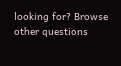looking for? Browse other questions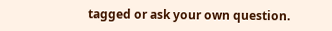tagged or ask your own question.